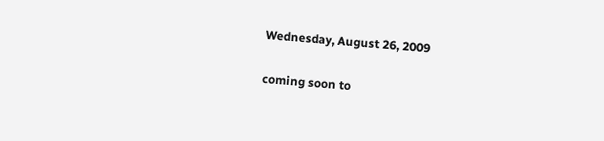Wednesday, August 26, 2009

coming soon to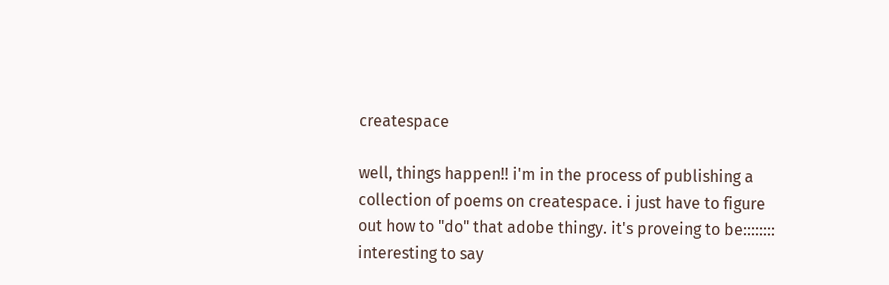createspace

well, things happen!! i'm in the process of publishing a collection of poems on createspace. i just have to figure out how to "do" that adobe thingy. it's proveing to be:::::::: interesting to say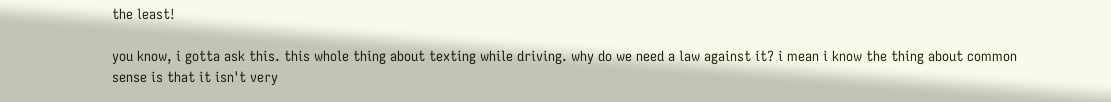the least!

you know, i gotta ask this. this whole thing about texting while driving. why do we need a law against it? i mean i know the thing about common sense is that it isn't very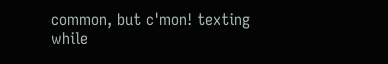common, but c'mon! texting while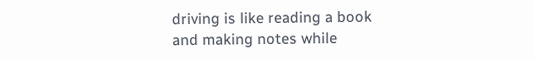driving is like reading a book and making notes while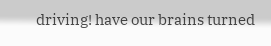driving! have our brains turned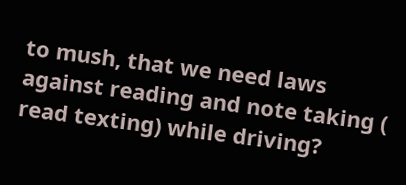to mush, that we need laws against reading and note taking ( read texting) while driving?